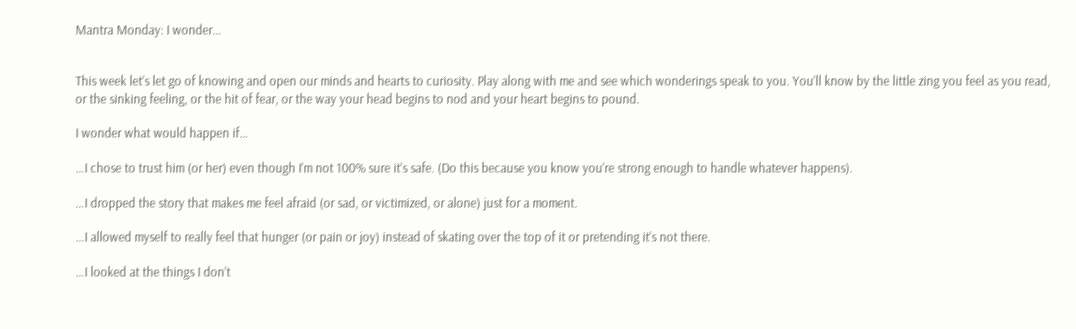Mantra Monday: I wonder…


This week let’s let go of knowing and open our minds and hearts to curiosity. Play along with me and see which wonderings speak to you. You’ll know by the little zing you feel as you read, or the sinking feeling, or the hit of fear, or the way your head begins to nod and your heart begins to pound.

I wonder what would happen if…

…I chose to trust him (or her) even though I’m not 100% sure it’s safe. (Do this because you know you’re strong enough to handle whatever happens).

…I dropped the story that makes me feel afraid (or sad, or victimized, or alone) just for a moment.

…I allowed myself to really feel that hunger (or pain or joy) instead of skating over the top of it or pretending it’s not there.

…I looked at the things I don’t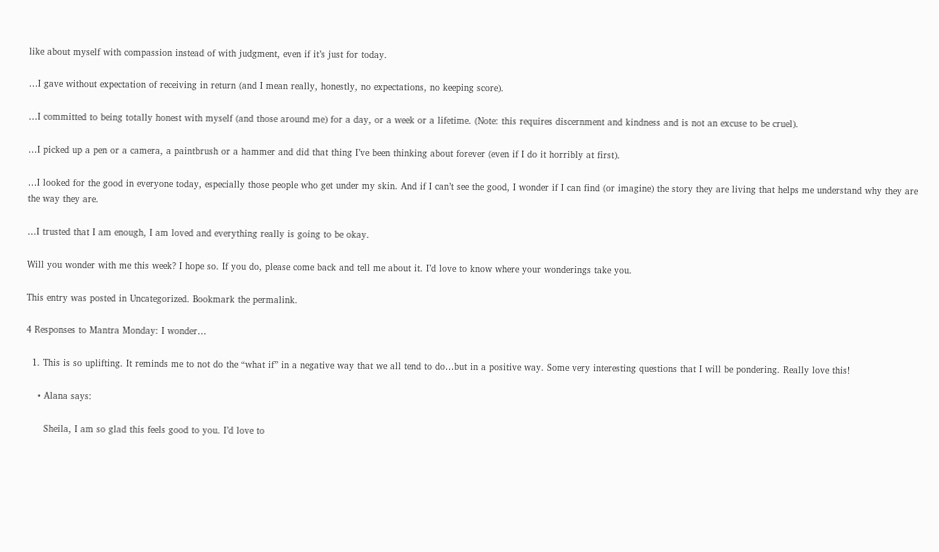like about myself with compassion instead of with judgment, even if it’s just for today.

…I gave without expectation of receiving in return (and I mean really, honestly, no expectations, no keeping score).

…I committed to being totally honest with myself (and those around me) for a day, or a week or a lifetime. (Note: this requires discernment and kindness and is not an excuse to be cruel).

…I picked up a pen or a camera, a paintbrush or a hammer and did that thing I’ve been thinking about forever (even if I do it horribly at first).

…I looked for the good in everyone today, especially those people who get under my skin. And if I can’t see the good, I wonder if I can find (or imagine) the story they are living that helps me understand why they are the way they are.

…I trusted that I am enough, I am loved and everything really is going to be okay.

Will you wonder with me this week? I hope so. If you do, please come back and tell me about it. I’d love to know where your wonderings take you.

This entry was posted in Uncategorized. Bookmark the permalink.

4 Responses to Mantra Monday: I wonder…

  1. This is so uplifting. It reminds me to not do the “what if” in a negative way that we all tend to do…but in a positive way. Some very interesting questions that I will be pondering. Really love this!

    • Alana says:

      Sheila, I am so glad this feels good to you. I’d love to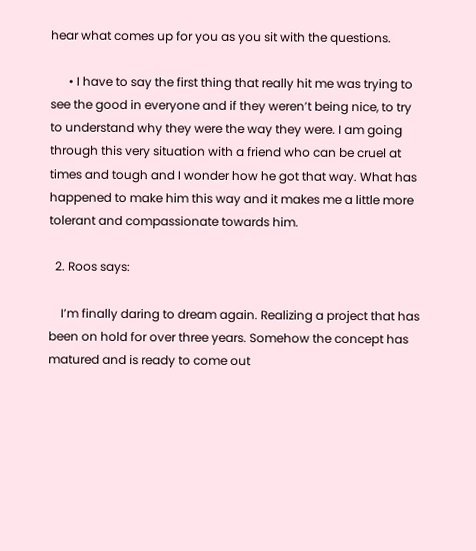hear what comes up for you as you sit with the questions.

      • I have to say the first thing that really hit me was trying to see the good in everyone and if they weren’t being nice, to try to understand why they were the way they were. I am going through this very situation with a friend who can be cruel at times and tough and I wonder how he got that way. What has happened to make him this way and it makes me a little more tolerant and compassionate towards him.

  2. Roos says:

    I’m finally daring to dream again. Realizing a project that has been on hold for over three years. Somehow the concept has matured and is ready to come out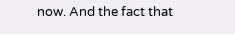now. And the fact that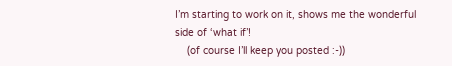I’m starting to work on it, shows me the wonderful side of ‘what if’!
    (of course I’ll keep you posted :-))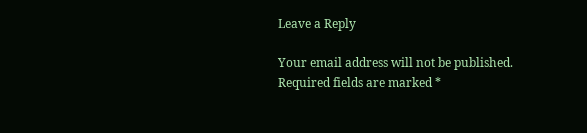Leave a Reply

Your email address will not be published. Required fields are marked *